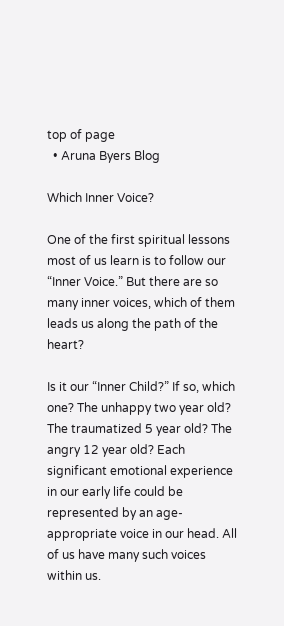top of page
  • Aruna Byers Blog

Which Inner Voice?

One of the first spiritual lessons most of us learn is to follow our “Inner Voice.” But there are so many inner voices, which of them leads us along the path of the heart?

Is it our “Inner Child?” If so, which one? The unhappy two year old? The traumatized 5 year old? The angry 12 year old? Each significant emotional experience in our early life could be represented by an age-appropriate voice in our head. All of us have many such voices within us.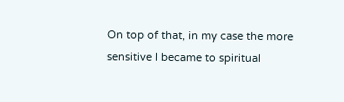On top of that, in my case the more sensitive I became to spiritual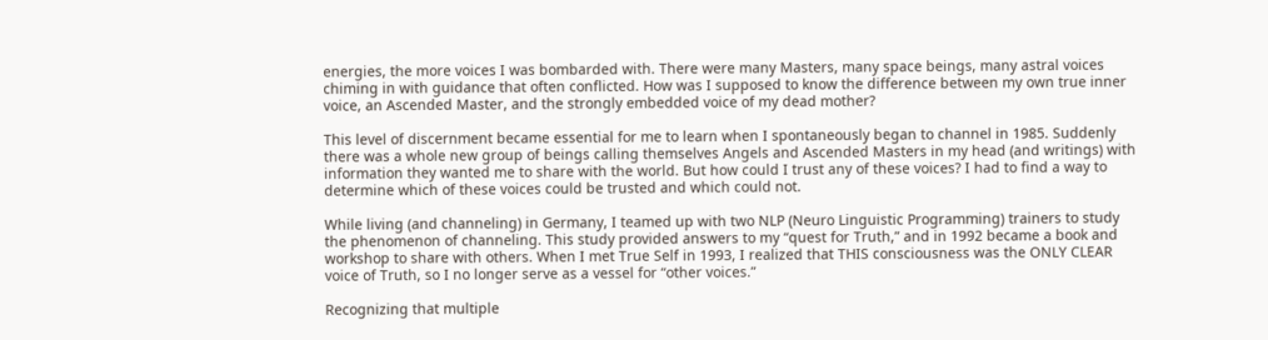energies, the more voices I was bombarded with. There were many Masters, many space beings, many astral voices chiming in with guidance that often conflicted. How was I supposed to know the difference between my own true inner voice, an Ascended Master, and the strongly embedded voice of my dead mother?

This level of discernment became essential for me to learn when I spontaneously began to channel in 1985. Suddenly there was a whole new group of beings calling themselves Angels and Ascended Masters in my head (and writings) with information they wanted me to share with the world. But how could I trust any of these voices? I had to find a way to determine which of these voices could be trusted and which could not.

While living (and channeling) in Germany, I teamed up with two NLP (Neuro Linguistic Programming) trainers to study the phenomenon of channeling. This study provided answers to my “quest for Truth,” and in 1992 became a book and workshop to share with others. When I met True Self in 1993, I realized that THIS consciousness was the ONLY CLEAR voice of Truth, so I no longer serve as a vessel for “other voices.”

Recognizing that multiple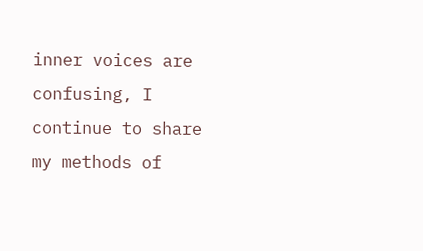inner voices are confusing, I continue to share my methods of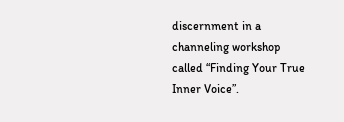discernment in a channeling workshop called “Finding Your True Inner Voice”.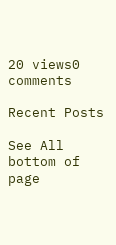20 views0 comments

Recent Posts

See All
bottom of page